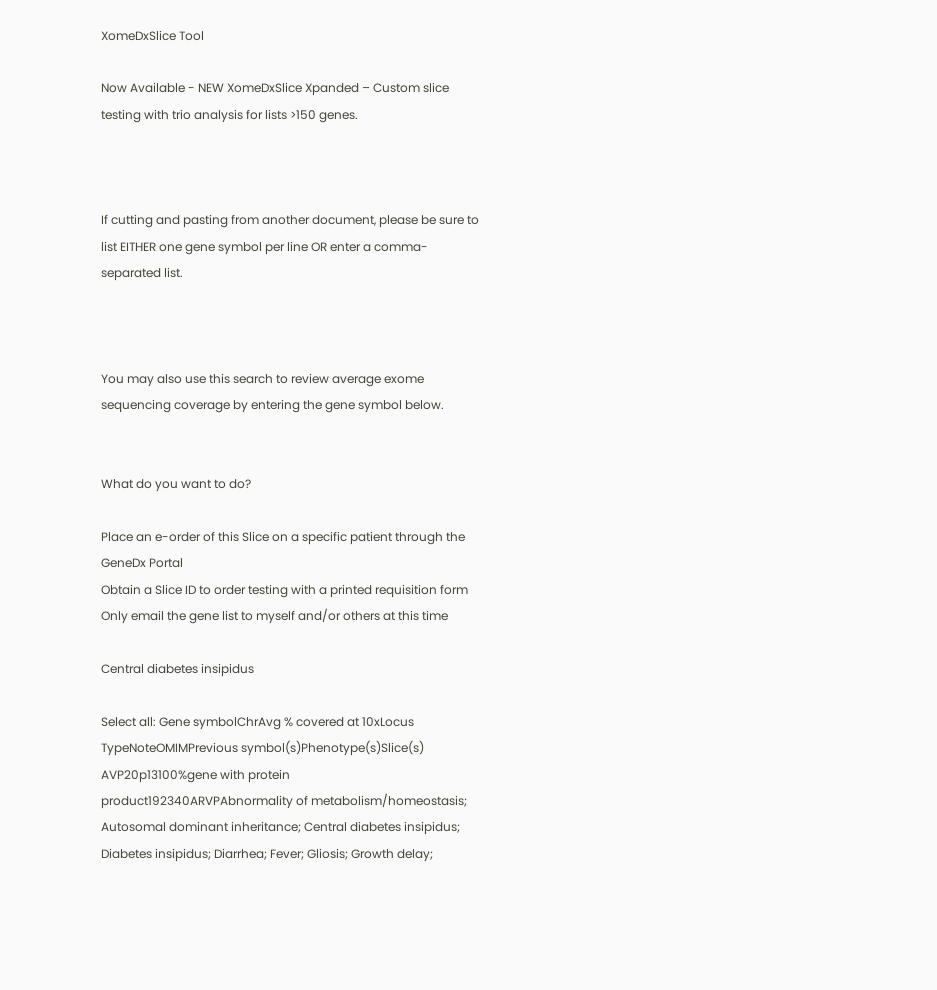XomeDxSlice Tool

Now Available - NEW XomeDxSlice Xpanded – Custom slice testing with trio analysis for lists >150 genes.



If cutting and pasting from another document, please be sure to list EITHER one gene symbol per line OR enter a comma-separated list.



You may also use this search to review average exome sequencing coverage by entering the gene symbol below.


What do you want to do?

Place an e-order of this Slice on a specific patient through the GeneDx Portal
Obtain a Slice ID to order testing with a printed requisition form
Only email the gene list to myself and/or others at this time

Central diabetes insipidus

Select all: Gene symbolChrAvg % covered at 10xLocus TypeNoteOMIMPrevious symbol(s)Phenotype(s)Slice(s)
AVP20p13100%gene with protein product192340ARVPAbnormality of metabolism/homeostasis; Autosomal dominant inheritance; Central diabetes insipidus; Diabetes insipidus; Diarrhea; Fever; Gliosis; Growth delay;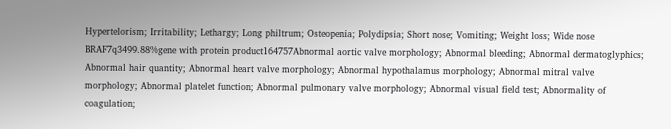Hypertelorism; Irritability; Lethargy; Long philtrum; Osteopenia; Polydipsia; Short nose; Vomiting; Weight loss; Wide nose
BRAF7q3499.88%gene with protein product164757Abnormal aortic valve morphology; Abnormal bleeding; Abnormal dermatoglyphics; Abnormal hair quantity; Abnormal heart valve morphology; Abnormal hypothalamus morphology; Abnormal mitral valve morphology; Abnormal platelet function; Abnormal pulmonary valve morphology; Abnormal visual field test; Abnormality of coagulation;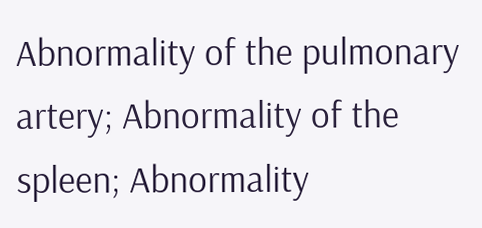Abnormality of the pulmonary artery; Abnormality of the spleen; Abnormality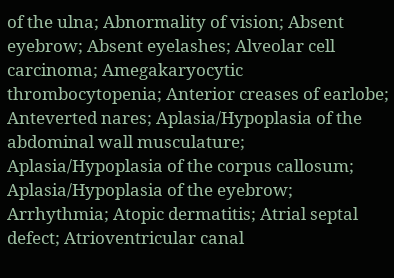of the ulna; Abnormality of vision; Absent eyebrow; Absent eyelashes; Alveolar cell carcinoma; Amegakaryocytic thrombocytopenia; Anterior creases of earlobe; Anteverted nares; Aplasia/Hypoplasia of the abdominal wall musculature; Aplasia/Hypoplasia of the corpus callosum; Aplasia/Hypoplasia of the eyebrow; Arrhythmia; Atopic dermatitis; Atrial septal defect; Atrioventricular canal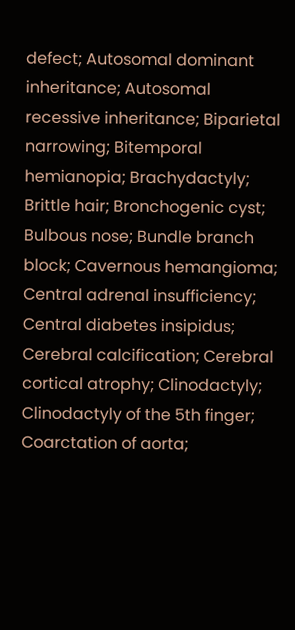defect; Autosomal dominant inheritance; Autosomal recessive inheritance; Biparietal narrowing; Bitemporal hemianopia; Brachydactyly; Brittle hair; Bronchogenic cyst; Bulbous nose; Bundle branch block; Cavernous hemangioma; Central adrenal insufficiency; Central diabetes insipidus; Cerebral calcification; Cerebral cortical atrophy; Clinodactyly; Clinodactyly of the 5th finger; Coarctation of aorta;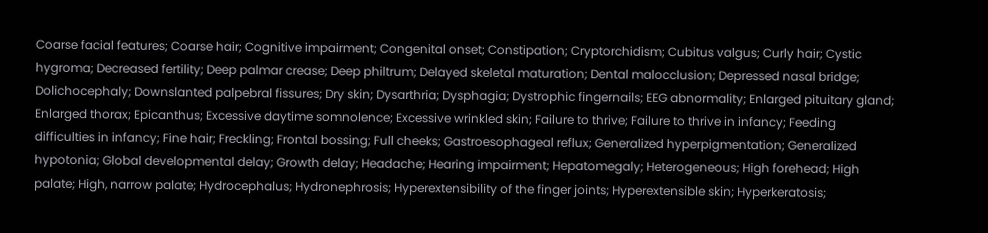Coarse facial features; Coarse hair; Cognitive impairment; Congenital onset; Constipation; Cryptorchidism; Cubitus valgus; Curly hair; Cystic hygroma; Decreased fertility; Deep palmar crease; Deep philtrum; Delayed skeletal maturation; Dental malocclusion; Depressed nasal bridge; Dolichocephaly; Downslanted palpebral fissures; Dry skin; Dysarthria; Dysphagia; Dystrophic fingernails; EEG abnormality; Enlarged pituitary gland; Enlarged thorax; Epicanthus; Excessive daytime somnolence; Excessive wrinkled skin; Failure to thrive; Failure to thrive in infancy; Feeding difficulties in infancy; Fine hair; Freckling; Frontal bossing; Full cheeks; Gastroesophageal reflux; Generalized hyperpigmentation; Generalized hypotonia; Global developmental delay; Growth delay; Headache; Hearing impairment; Hepatomegaly; Heterogeneous; High forehead; High palate; High, narrow palate; Hydrocephalus; Hydronephrosis; Hyperextensibility of the finger joints; Hyperextensible skin; Hyperkeratosis;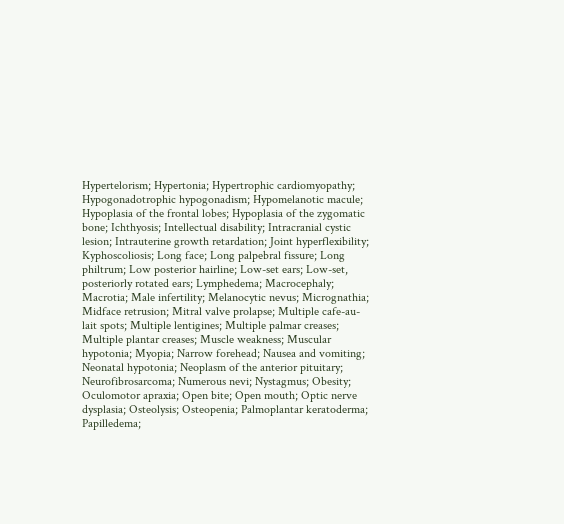Hypertelorism; Hypertonia; Hypertrophic cardiomyopathy; Hypogonadotrophic hypogonadism; Hypomelanotic macule; Hypoplasia of the frontal lobes; Hypoplasia of the zygomatic bone; Ichthyosis; Intellectual disability; Intracranial cystic lesion; Intrauterine growth retardation; Joint hyperflexibility; Kyphoscoliosis; Long face; Long palpebral fissure; Long philtrum; Low posterior hairline; Low-set ears; Low-set, posteriorly rotated ears; Lymphedema; Macrocephaly; Macrotia; Male infertility; Melanocytic nevus; Micrognathia; Midface retrusion; Mitral valve prolapse; Multiple cafe-au-lait spots; Multiple lentigines; Multiple palmar creases; Multiple plantar creases; Muscle weakness; Muscular hypotonia; Myopia; Narrow forehead; Nausea and vomiting; Neonatal hypotonia; Neoplasm of the anterior pituitary; Neurofibrosarcoma; Numerous nevi; Nystagmus; Obesity; Oculomotor apraxia; Open bite; Open mouth; Optic nerve dysplasia; Osteolysis; Osteopenia; Palmoplantar keratoderma; Papilledema;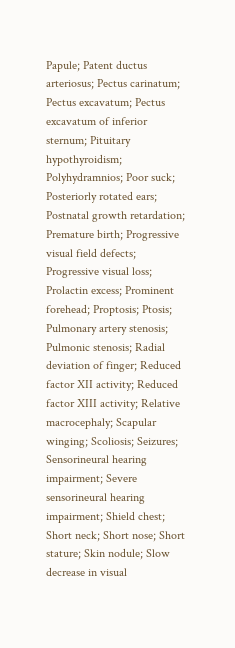Papule; Patent ductus arteriosus; Pectus carinatum; Pectus excavatum; Pectus excavatum of inferior sternum; Pituitary hypothyroidism; Polyhydramnios; Poor suck; Posteriorly rotated ears; Postnatal growth retardation; Premature birth; Progressive visual field defects; Progressive visual loss; Prolactin excess; Prominent forehead; Proptosis; Ptosis; Pulmonary artery stenosis; Pulmonic stenosis; Radial deviation of finger; Reduced factor XII activity; Reduced factor XIII activity; Relative macrocephaly; Scapular winging; Scoliosis; Seizures; Sensorineural hearing impairment; Severe sensorineural hearing impairment; Shield chest; Short neck; Short nose; Short stature; Skin nodule; Slow decrease in visual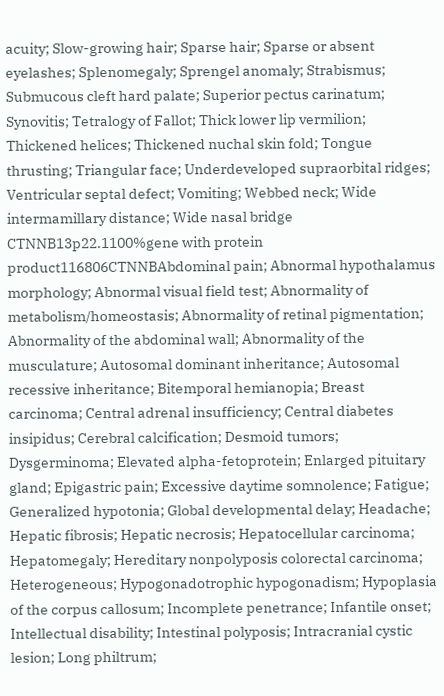acuity; Slow-growing hair; Sparse hair; Sparse or absent eyelashes; Splenomegaly; Sprengel anomaly; Strabismus; Submucous cleft hard palate; Superior pectus carinatum; Synovitis; Tetralogy of Fallot; Thick lower lip vermilion; Thickened helices; Thickened nuchal skin fold; Tongue thrusting; Triangular face; Underdeveloped supraorbital ridges; Ventricular septal defect; Vomiting; Webbed neck; Wide intermamillary distance; Wide nasal bridge
CTNNB13p22.1100%gene with protein product116806CTNNBAbdominal pain; Abnormal hypothalamus morphology; Abnormal visual field test; Abnormality of metabolism/homeostasis; Abnormality of retinal pigmentation; Abnormality of the abdominal wall; Abnormality of the musculature; Autosomal dominant inheritance; Autosomal recessive inheritance; Bitemporal hemianopia; Breast carcinoma; Central adrenal insufficiency; Central diabetes insipidus; Cerebral calcification; Desmoid tumors; Dysgerminoma; Elevated alpha-fetoprotein; Enlarged pituitary gland; Epigastric pain; Excessive daytime somnolence; Fatigue; Generalized hypotonia; Global developmental delay; Headache; Hepatic fibrosis; Hepatic necrosis; Hepatocellular carcinoma; Hepatomegaly; Hereditary nonpolyposis colorectal carcinoma; Heterogeneous; Hypogonadotrophic hypogonadism; Hypoplasia of the corpus callosum; Incomplete penetrance; Infantile onset; Intellectual disability; Intestinal polyposis; Intracranial cystic lesion; Long philtrum;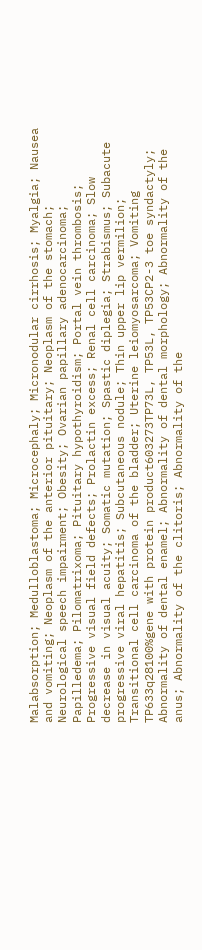Malabsorption; Medulloblastoma; Microcephaly; Micronodular cirrhosis; Myalgia; Nausea and vomiting; Neoplasm of the anterior pituitary; Neoplasm of the stomach; Neurological speech impairment; Obesity; Ovarian papillary adenocarcinoma; Papilledema; Pilomatrixoma; Pituitary hypothyroidism; Portal vein thrombosis; Progressive visual field defects; Prolactin excess; Renal cell carcinoma; Slow decrease in visual acuity; Somatic mutation; Spastic diplegia; Strabismus; Subacute progressive viral hepatitis; Subcutaneous nodule; Thin upper lip vermilion; Transitional cell carcinoma of the bladder; Uterine leiomyosarcoma; Vomiting
TP633q28100%gene with protein product603273TP73L, TP53L, TP53CP2-3 toe syndactyly; Abnormality of dental enamel; Abnormality of dental morphology; Abnormality of the anus; Abnormality of the clitoris; Abnormality of the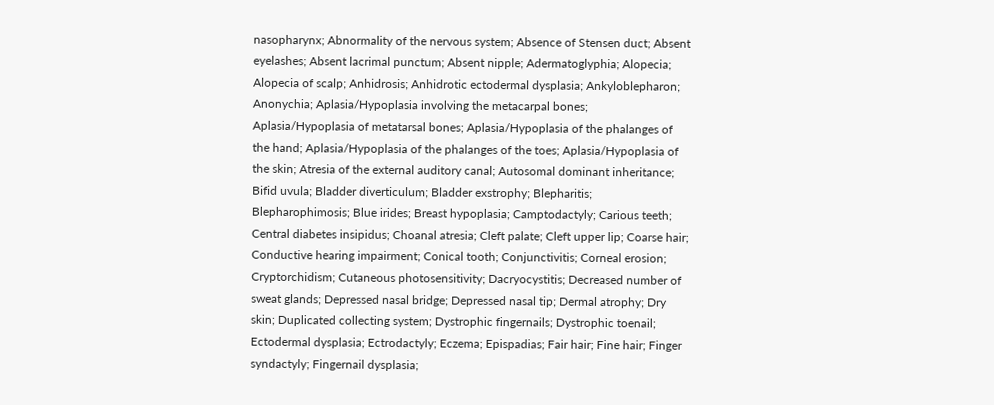nasopharynx; Abnormality of the nervous system; Absence of Stensen duct; Absent eyelashes; Absent lacrimal punctum; Absent nipple; Adermatoglyphia; Alopecia; Alopecia of scalp; Anhidrosis; Anhidrotic ectodermal dysplasia; Ankyloblepharon; Anonychia; Aplasia/Hypoplasia involving the metacarpal bones; Aplasia/Hypoplasia of metatarsal bones; Aplasia/Hypoplasia of the phalanges of the hand; Aplasia/Hypoplasia of the phalanges of the toes; Aplasia/Hypoplasia of the skin; Atresia of the external auditory canal; Autosomal dominant inheritance; Bifid uvula; Bladder diverticulum; Bladder exstrophy; Blepharitis; Blepharophimosis; Blue irides; Breast hypoplasia; Camptodactyly; Carious teeth; Central diabetes insipidus; Choanal atresia; Cleft palate; Cleft upper lip; Coarse hair; Conductive hearing impairment; Conical tooth; Conjunctivitis; Corneal erosion; Cryptorchidism; Cutaneous photosensitivity; Dacryocystitis; Decreased number of sweat glands; Depressed nasal bridge; Depressed nasal tip; Dermal atrophy; Dry skin; Duplicated collecting system; Dystrophic fingernails; Dystrophic toenail; Ectodermal dysplasia; Ectrodactyly; Eczema; Epispadias; Fair hair; Fine hair; Finger syndactyly; Fingernail dysplasia;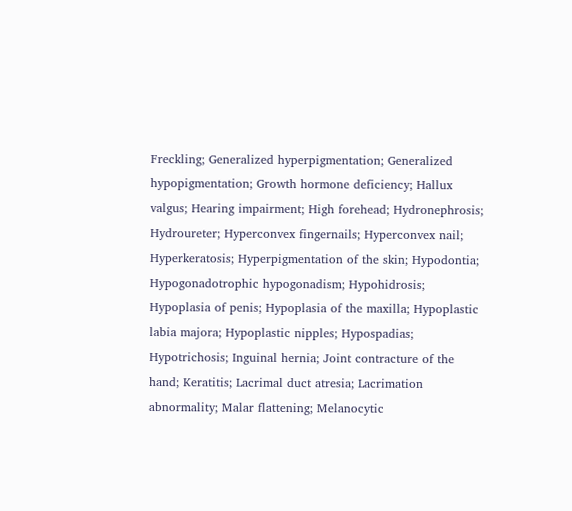Freckling; Generalized hyperpigmentation; Generalized hypopigmentation; Growth hormone deficiency; Hallux valgus; Hearing impairment; High forehead; Hydronephrosis; Hydroureter; Hyperconvex fingernails; Hyperconvex nail; Hyperkeratosis; Hyperpigmentation of the skin; Hypodontia; Hypogonadotrophic hypogonadism; Hypohidrosis; Hypoplasia of penis; Hypoplasia of the maxilla; Hypoplastic labia majora; Hypoplastic nipples; Hypospadias; Hypotrichosis; Inguinal hernia; Joint contracture of the hand; Keratitis; Lacrimal duct atresia; Lacrimation abnormality; Malar flattening; Melanocytic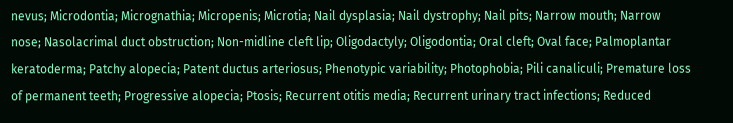nevus; Microdontia; Micrognathia; Micropenis; Microtia; Nail dysplasia; Nail dystrophy; Nail pits; Narrow mouth; Narrow nose; Nasolacrimal duct obstruction; Non-midline cleft lip; Oligodactyly; Oligodontia; Oral cleft; Oval face; Palmoplantar keratoderma; Patchy alopecia; Patent ductus arteriosus; Phenotypic variability; Photophobia; Pili canaliculi; Premature loss of permanent teeth; Progressive alopecia; Ptosis; Recurrent otitis media; Recurrent urinary tract infections; Reduced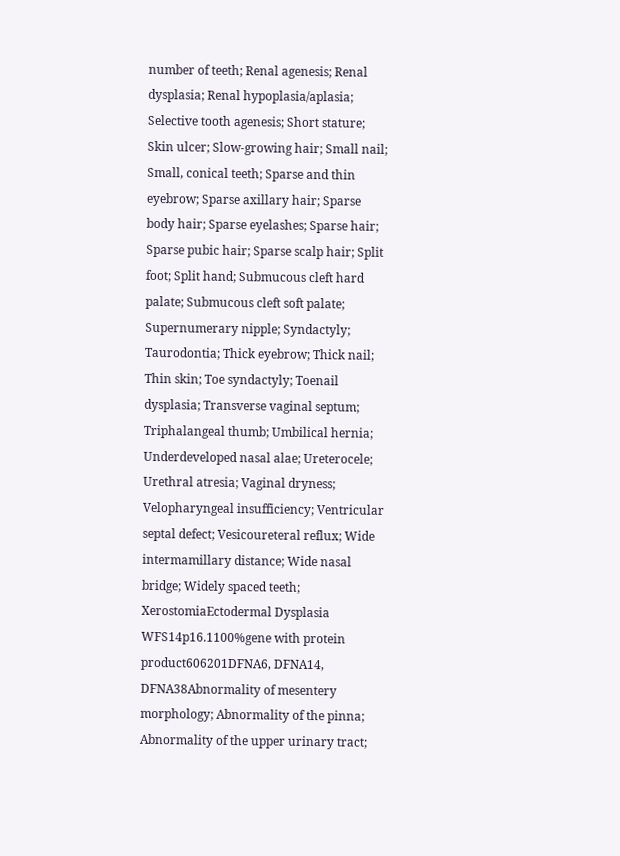number of teeth; Renal agenesis; Renal dysplasia; Renal hypoplasia/aplasia; Selective tooth agenesis; Short stature; Skin ulcer; Slow-growing hair; Small nail; Small, conical teeth; Sparse and thin eyebrow; Sparse axillary hair; Sparse body hair; Sparse eyelashes; Sparse hair; Sparse pubic hair; Sparse scalp hair; Split foot; Split hand; Submucous cleft hard palate; Submucous cleft soft palate; Supernumerary nipple; Syndactyly; Taurodontia; Thick eyebrow; Thick nail; Thin skin; Toe syndactyly; Toenail dysplasia; Transverse vaginal septum; Triphalangeal thumb; Umbilical hernia; Underdeveloped nasal alae; Ureterocele; Urethral atresia; Vaginal dryness; Velopharyngeal insufficiency; Ventricular septal defect; Vesicoureteral reflux; Wide intermamillary distance; Wide nasal bridge; Widely spaced teeth; XerostomiaEctodermal Dysplasia
WFS14p16.1100%gene with protein product606201DFNA6, DFNA14, DFNA38Abnormality of mesentery morphology; Abnormality of the pinna; Abnormality of the upper urinary tract;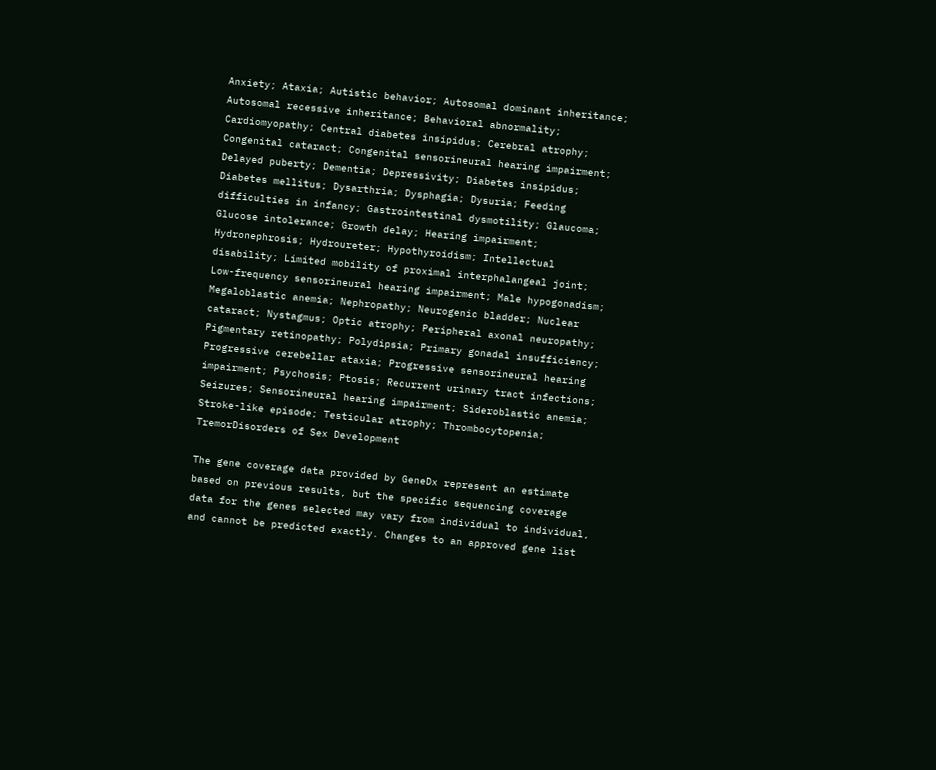Anxiety; Ataxia; Autistic behavior; Autosomal dominant inheritance; Autosomal recessive inheritance; Behavioral abnormality; Cardiomyopathy; Central diabetes insipidus; Cerebral atrophy; Congenital cataract; Congenital sensorineural hearing impairment; Delayed puberty; Dementia; Depressivity; Diabetes insipidus; Diabetes mellitus; Dysarthria; Dysphagia; Dysuria; Feeding difficulties in infancy; Gastrointestinal dysmotility; Glaucoma; Glucose intolerance; Growth delay; Hearing impairment; Hydronephrosis; Hydroureter; Hypothyroidism; Intellectual disability; Limited mobility of proximal interphalangeal joint; Low-frequency sensorineural hearing impairment; Male hypogonadism; Megaloblastic anemia; Nephropathy; Neurogenic bladder; Nuclear cataract; Nystagmus; Optic atrophy; Peripheral axonal neuropathy; Pigmentary retinopathy; Polydipsia; Primary gonadal insufficiency; Progressive cerebellar ataxia; Progressive sensorineural hearing impairment; Psychosis; Ptosis; Recurrent urinary tract infections; Seizures; Sensorineural hearing impairment; Sideroblastic anemia; Stroke-like episode; Testicular atrophy; Thrombocytopenia; TremorDisorders of Sex Development

The gene coverage data provided by GeneDx represent an estimate based on previous results, but the specific sequencing coverage data for the genes selected may vary from individual to individual, and cannot be predicted exactly. Changes to an approved gene list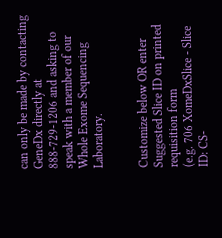can only be made by contacting GeneDx directly at 888-729-1206 and asking to speak with a member of our Whole Exome Sequencing Laboratory.


Customize below OR enter Suggested Slice ID on printed requisition form
(e.g. 706 XomeDxSlice - Slice ID: CS-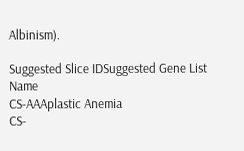Albinism).

Suggested Slice IDSuggested Gene List Name
CS-AAAplastic Anemia
CS-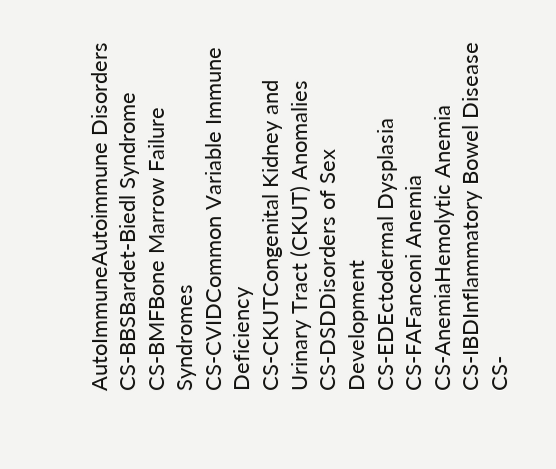AutoImmuneAutoimmune Disorders
CS-BBSBardet-Biedl Syndrome
CS-BMFBone Marrow Failure Syndromes
CS-CVIDCommon Variable Immune Deficiency
CS-CKUTCongenital Kidney and Urinary Tract (CKUT) Anomalies
CS-DSDDisorders of Sex Development
CS-EDEctodermal Dysplasia
CS-FAFanconi Anemia
CS-AnemiaHemolytic Anemia
CS-IBDInflammatory Bowel Disease
CS-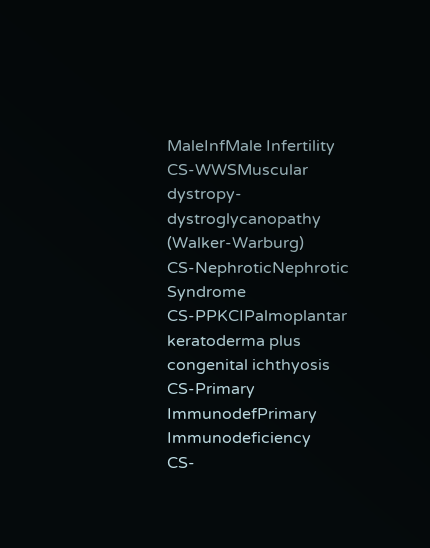MaleInfMale Infertility
CS-WWSMuscular dystropy-dystroglycanopathy (Walker-Warburg)
CS-NephroticNephrotic Syndrome
CS-PPKCIPalmoplantar keratoderma plus congenital ichthyosis
CS-Primary ImmunodefPrimary Immunodeficiency
CS-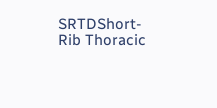SRTDShort-Rib Thoracic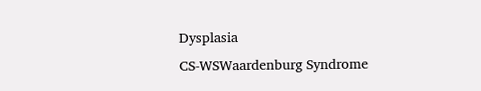Dysplasia
CS-WSWaardenburg Syndrome